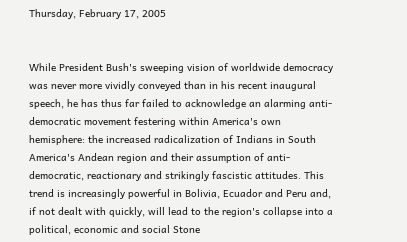Thursday, February 17, 2005


While President Bush's sweeping vision of worldwide democracy was never more vividly conveyed than in his recent inaugural speech, he has thus far failed to acknowledge an alarming anti-democratic movement festering within America's own hemisphere: the increased radicalization of Indians in South America's Andean region and their assumption of anti-democratic, reactionary and strikingly fascistic attitudes. This trend is increasingly powerful in Bolivia, Ecuador and Peru and, if not dealt with quickly, will lead to the region's collapse into a political, economic and social Stone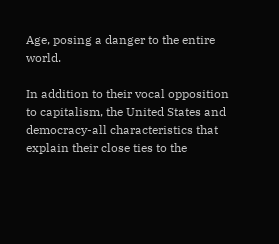Age, posing a danger to the entire world.

In addition to their vocal opposition to capitalism, the United States and democracy-all characteristics that explain their close ties to the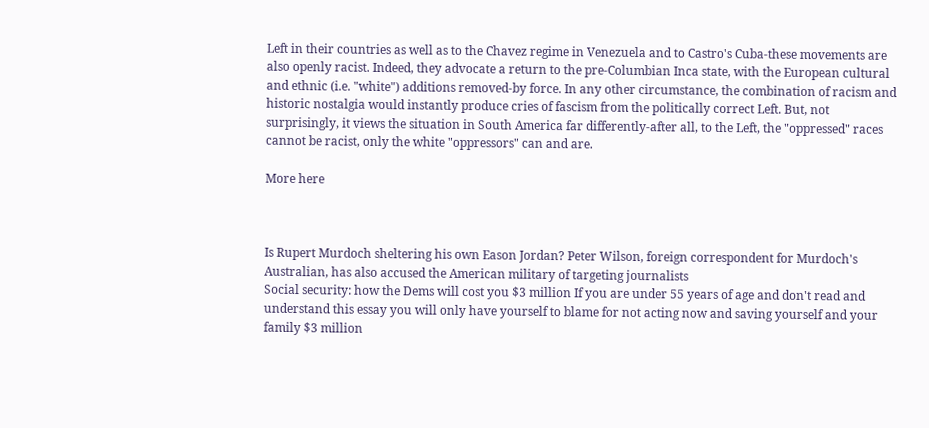Left in their countries as well as to the Chavez regime in Venezuela and to Castro's Cuba-these movements are also openly racist. Indeed, they advocate a return to the pre-Columbian Inca state, with the European cultural and ethnic (i.e. "white") additions removed-by force. In any other circumstance, the combination of racism and historic nostalgia would instantly produce cries of fascism from the politically correct Left. But, not surprisingly, it views the situation in South America far differently-after all, to the Left, the "oppressed" races cannot be racist, only the white "oppressors" can and are.

More here



Is Rupert Murdoch sheltering his own Eason Jordan? Peter Wilson, foreign correspondent for Murdoch's Australian, has also accused the American military of targeting journalists
Social security: how the Dems will cost you $3 million If you are under 55 years of age and don't read and understand this essay you will only have yourself to blame for not acting now and saving yourself and your family $3 million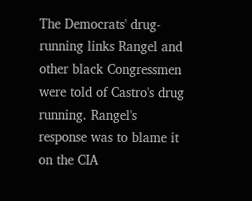The Democrats' drug-running links Rangel and other black Congressmen were told of Castro's drug running. Rangel's response was to blame it on the CIA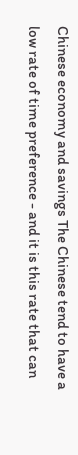Chinese economy and savings The Chinese tend to have a low rate of time preference - and it is this rate that can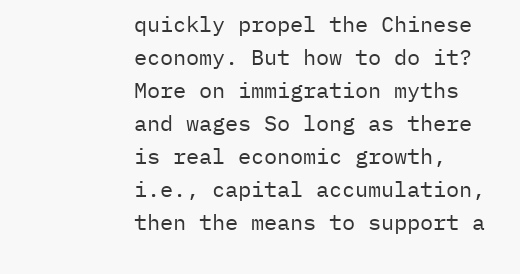quickly propel the Chinese economy. But how to do it?
More on immigration myths and wages So long as there is real economic growth, i.e., capital accumulation, then the means to support a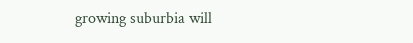growing suburbia will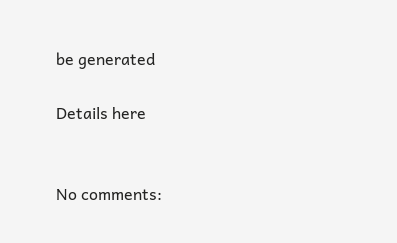be generated

Details here


No comments: